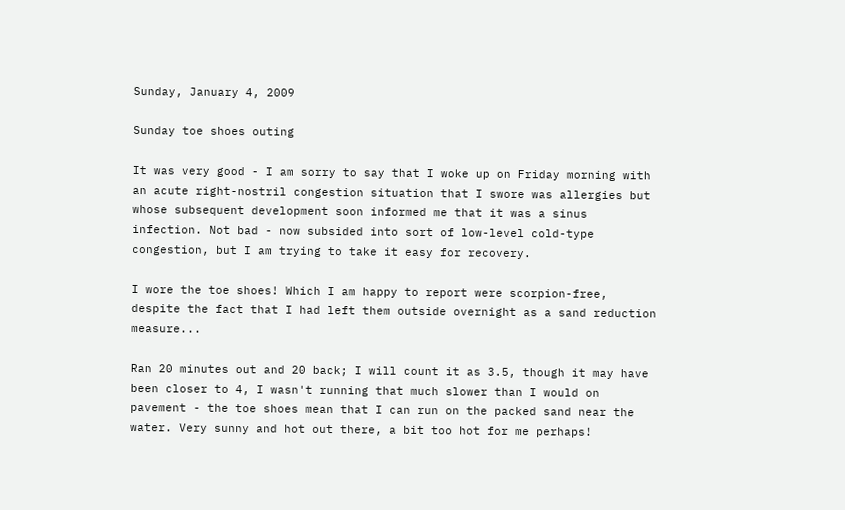Sunday, January 4, 2009

Sunday toe shoes outing

It was very good - I am sorry to say that I woke up on Friday morning with an acute right-nostril congestion situation that I swore was allergies but whose subsequent development soon informed me that it was a sinus infection. Not bad - now subsided into sort of low-level cold-type congestion, but I am trying to take it easy for recovery.

I wore the toe shoes! Which I am happy to report were scorpion-free, despite the fact that I had left them outside overnight as a sand reduction measure...

Ran 20 minutes out and 20 back; I will count it as 3.5, though it may have been closer to 4, I wasn't running that much slower than I would on pavement - the toe shoes mean that I can run on the packed sand near the water. Very sunny and hot out there, a bit too hot for me perhaps!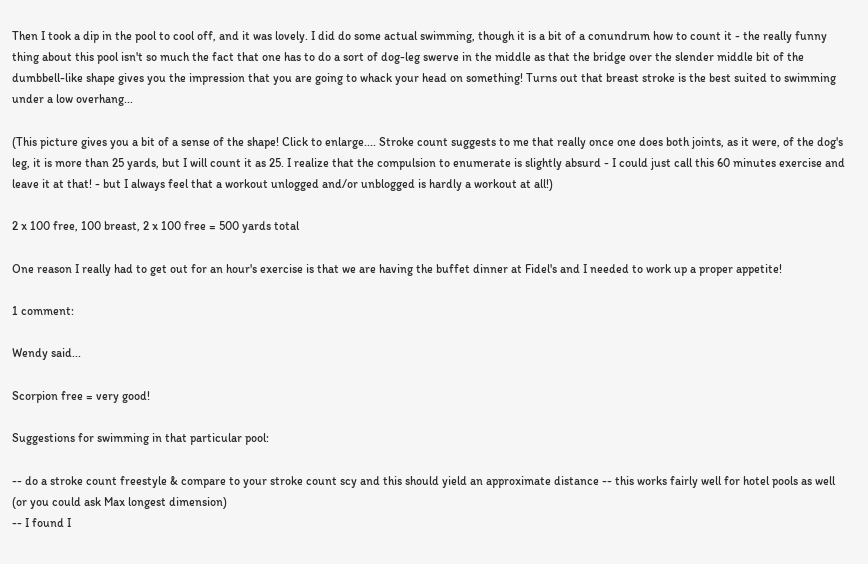Then I took a dip in the pool to cool off, and it was lovely. I did do some actual swimming, though it is a bit of a conundrum how to count it - the really funny thing about this pool isn't so much the fact that one has to do a sort of dog-leg swerve in the middle as that the bridge over the slender middle bit of the dumbbell-like shape gives you the impression that you are going to whack your head on something! Turns out that breast stroke is the best suited to swimming under a low overhang...

(This picture gives you a bit of a sense of the shape! Click to enlarge.... Stroke count suggests to me that really once one does both joints, as it were, of the dog's leg, it is more than 25 yards, but I will count it as 25. I realize that the compulsion to enumerate is slightly absurd - I could just call this 60 minutes exercise and leave it at that! - but I always feel that a workout unlogged and/or unblogged is hardly a workout at all!)

2 x 100 free, 100 breast, 2 x 100 free = 500 yards total

One reason I really had to get out for an hour's exercise is that we are having the buffet dinner at Fidel's and I needed to work up a proper appetite!

1 comment:

Wendy said...

Scorpion free = very good!

Suggestions for swimming in that particular pool:

-- do a stroke count freestyle & compare to your stroke count scy and this should yield an approximate distance -- this works fairly well for hotel pools as well (or you could ask Max longest dimension)
-- I found I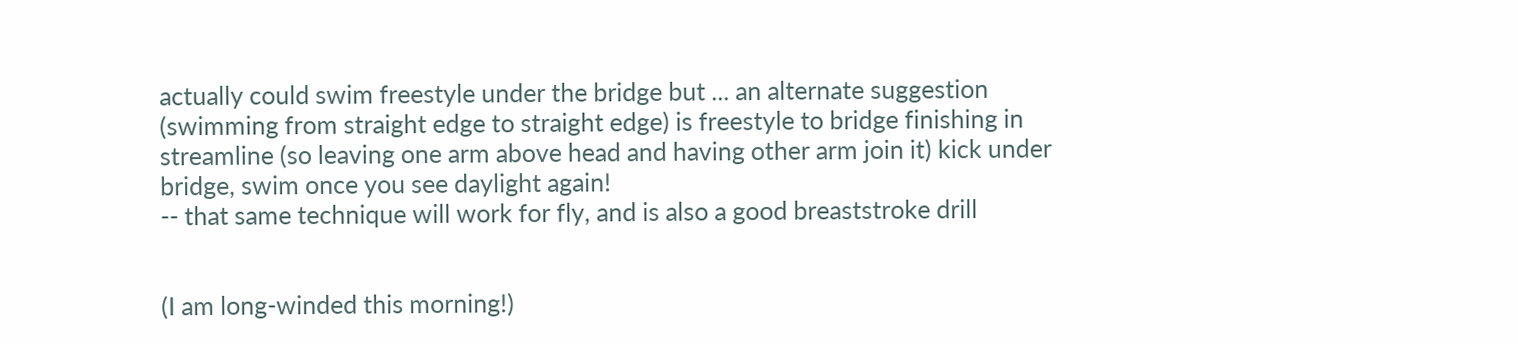actually could swim freestyle under the bridge but ... an alternate suggestion (swimming from straight edge to straight edge) is freestyle to bridge finishing in streamline (so leaving one arm above head and having other arm join it) kick under bridge, swim once you see daylight again!
-- that same technique will work for fly, and is also a good breaststroke drill


(I am long-winded this morning!)